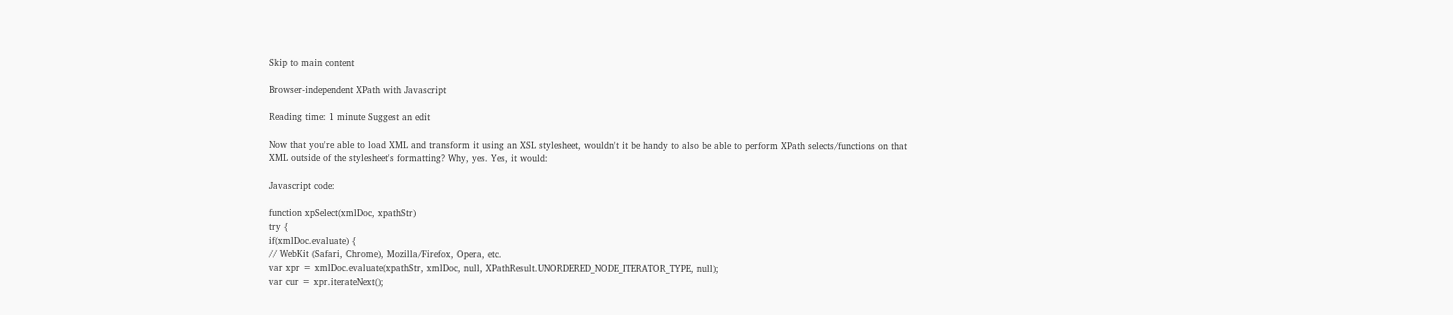Skip to main content

Browser-independent XPath with Javascript

Reading time: 1 minute Suggest an edit

Now that you're able to load XML and transform it using an XSL stylesheet, wouldn't it be handy to also be able to perform XPath selects/functions on that XML outside of the stylesheet's formatting? Why, yes. Yes, it would:

Javascript code:

function xpSelect(xmlDoc, xpathStr)
try {
if(xmlDoc.evaluate) {
// WebKit (Safari, Chrome), Mozilla/Firefox, Opera, etc.
var xpr = xmlDoc.evaluate(xpathStr, xmlDoc, null, XPathResult.UNORDERED_NODE_ITERATOR_TYPE, null);
var cur = xpr.iterateNext();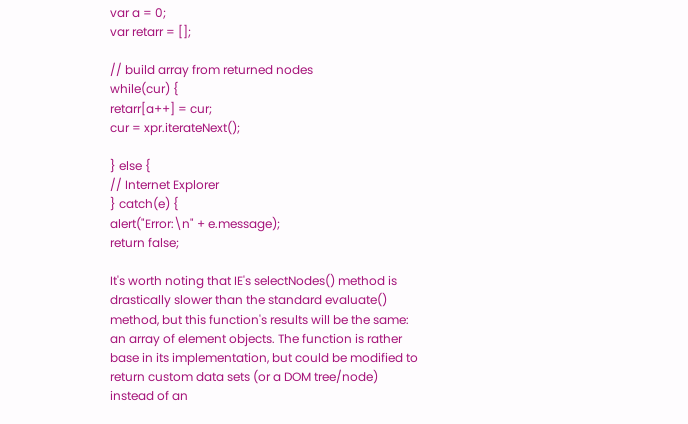var a = 0;
var retarr = [];

// build array from returned nodes
while(cur) {
retarr[a++] = cur;
cur = xpr.iterateNext();

} else {
// Internet Explorer
} catch(e) {
alert("Error:\n" + e.message);
return false;

It's worth noting that IE's selectNodes() method is drastically slower than the standard evaluate() method, but this function's results will be the same: an array of element objects. The function is rather base in its implementation, but could be modified to return custom data sets (or a DOM tree/node) instead of an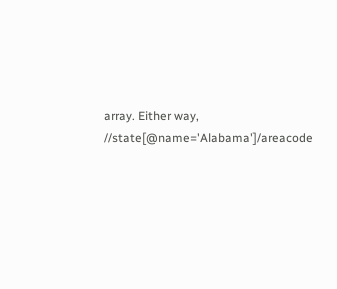array. Either way, //state[@name='Alabama']/areacode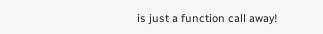is just a function call away!